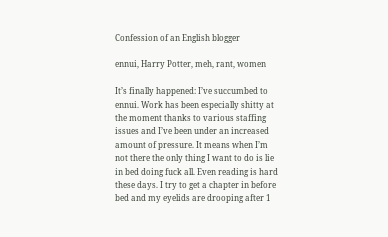Confession of an English blogger

ennui, Harry Potter, meh, rant, women

It’s finally happened: I’ve succumbed to ennui. Work has been especially shitty at the moment thanks to various staffing issues and I’ve been under an increased amount of pressure. It means when I’m not there the only thing I want to do is lie in bed doing fuck all. Even reading is hard these days. I try to get a chapter in before bed and my eyelids are drooping after 1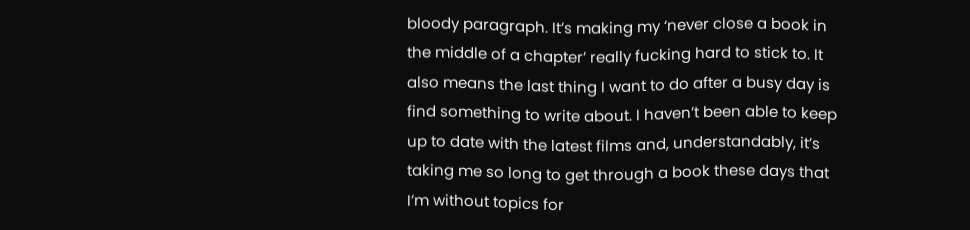bloody paragraph. It’s making my ‘never close a book in the middle of a chapter’ really fucking hard to stick to. It also means the last thing I want to do after a busy day is find something to write about. I haven’t been able to keep up to date with the latest films and, understandably, it’s taking me so long to get through a book these days that I’m without topics for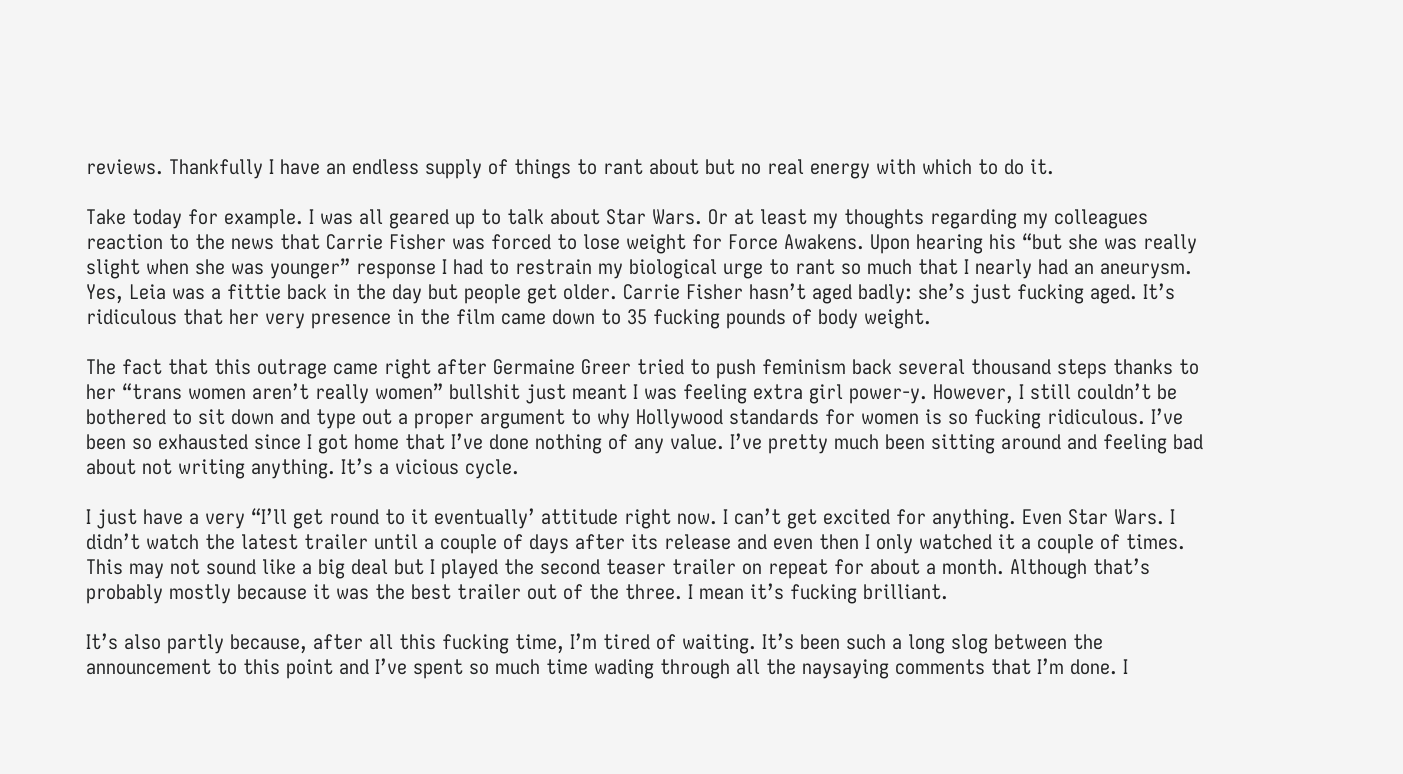reviews. Thankfully I have an endless supply of things to rant about but no real energy with which to do it.

Take today for example. I was all geared up to talk about Star Wars. Or at least my thoughts regarding my colleagues reaction to the news that Carrie Fisher was forced to lose weight for Force Awakens. Upon hearing his “but she was really slight when she was younger” response I had to restrain my biological urge to rant so much that I nearly had an aneurysm. Yes, Leia was a fittie back in the day but people get older. Carrie Fisher hasn’t aged badly: she’s just fucking aged. It’s ridiculous that her very presence in the film came down to 35 fucking pounds of body weight.

The fact that this outrage came right after Germaine Greer tried to push feminism back several thousand steps thanks to her “trans women aren’t really women” bullshit just meant I was feeling extra girl power-y. However, I still couldn’t be bothered to sit down and type out a proper argument to why Hollywood standards for women is so fucking ridiculous. I’ve been so exhausted since I got home that I’ve done nothing of any value. I’ve pretty much been sitting around and feeling bad about not writing anything. It’s a vicious cycle.

I just have a very “I’ll get round to it eventually’ attitude right now. I can’t get excited for anything. Even Star Wars. I didn’t watch the latest trailer until a couple of days after its release and even then I only watched it a couple of times. This may not sound like a big deal but I played the second teaser trailer on repeat for about a month. Although that’s probably mostly because it was the best trailer out of the three. I mean it’s fucking brilliant.

It’s also partly because, after all this fucking time, I’m tired of waiting. It’s been such a long slog between the announcement to this point and I’ve spent so much time wading through all the naysaying comments that I’m done. I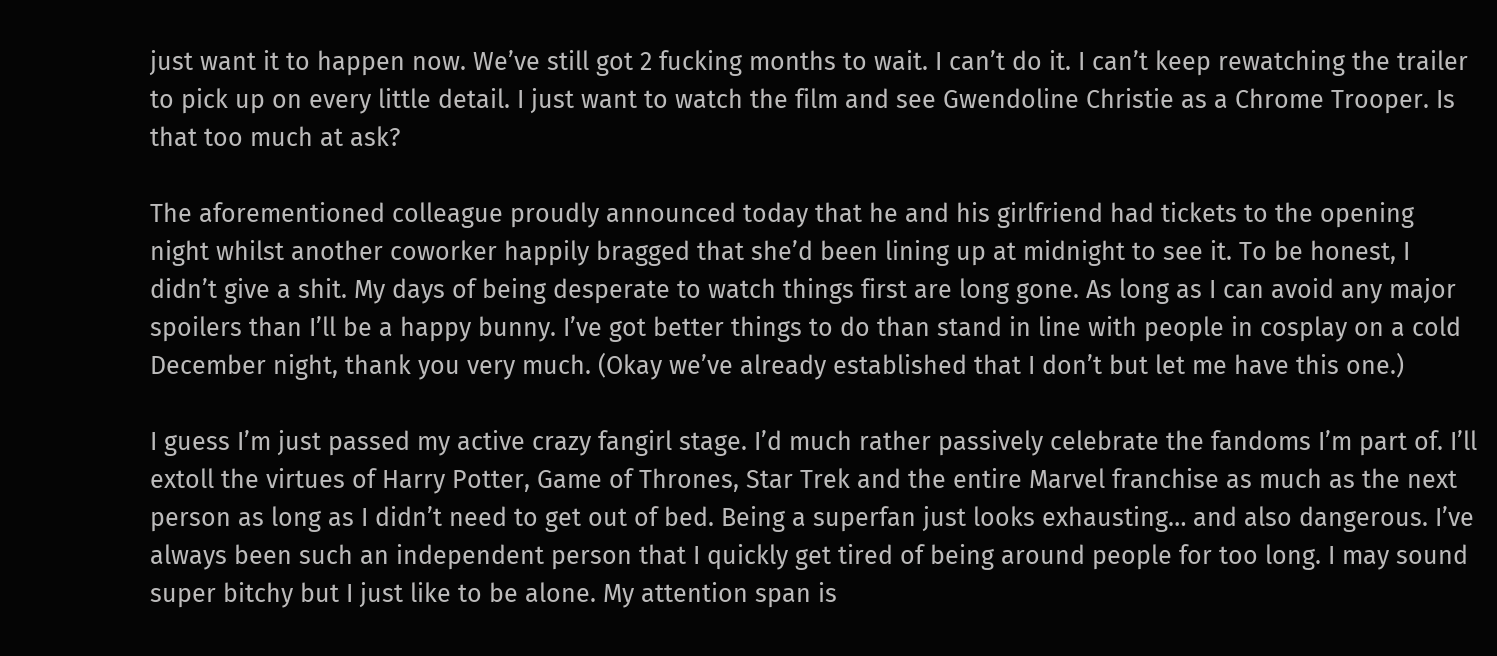just want it to happen now. We’ve still got 2 fucking months to wait. I can’t do it. I can’t keep rewatching the trailer to pick up on every little detail. I just want to watch the film and see Gwendoline Christie as a Chrome Trooper. Is that too much at ask?

The aforementioned colleague proudly announced today that he and his girlfriend had tickets to the opening night whilst another coworker happily bragged that she’d been lining up at midnight to see it. To be honest, I didn’t give a shit. My days of being desperate to watch things first are long gone. As long as I can avoid any major spoilers than I’ll be a happy bunny. I’ve got better things to do than stand in line with people in cosplay on a cold December night, thank you very much. (Okay we’ve already established that I don’t but let me have this one.)

I guess I’m just passed my active crazy fangirl stage. I’d much rather passively celebrate the fandoms I’m part of. I’ll extoll the virtues of Harry Potter, Game of Thrones, Star Trek and the entire Marvel franchise as much as the next person as long as I didn’t need to get out of bed. Being a superfan just looks exhausting… and also dangerous. I’ve always been such an independent person that I quickly get tired of being around people for too long. I may sound super bitchy but I just like to be alone. My attention span is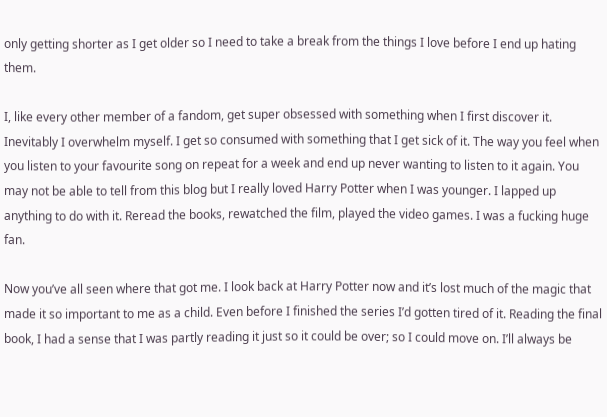only getting shorter as I get older so I need to take a break from the things I love before I end up hating them.

I, like every other member of a fandom, get super obsessed with something when I first discover it. Inevitably I overwhelm myself. I get so consumed with something that I get sick of it. The way you feel when you listen to your favourite song on repeat for a week and end up never wanting to listen to it again. You may not be able to tell from this blog but I really loved Harry Potter when I was younger. I lapped up anything to do with it. Reread the books, rewatched the film, played the video games. I was a fucking huge fan.

Now you’ve all seen where that got me. I look back at Harry Potter now and it’s lost much of the magic that made it so important to me as a child. Even before I finished the series I’d gotten tired of it. Reading the final book, I had a sense that I was partly reading it just so it could be over; so I could move on. I’ll always be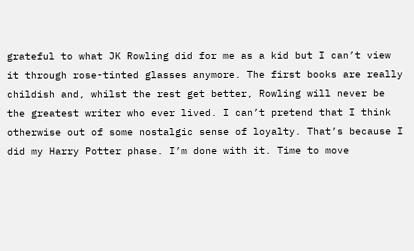grateful to what JK Rowling did for me as a kid but I can’t view it through rose-tinted glasses anymore. The first books are really childish and, whilst the rest get better, Rowling will never be the greatest writer who ever lived. I can’t pretend that I think otherwise out of some nostalgic sense of loyalty. That’s because I did my Harry Potter phase. I’m done with it. Time to move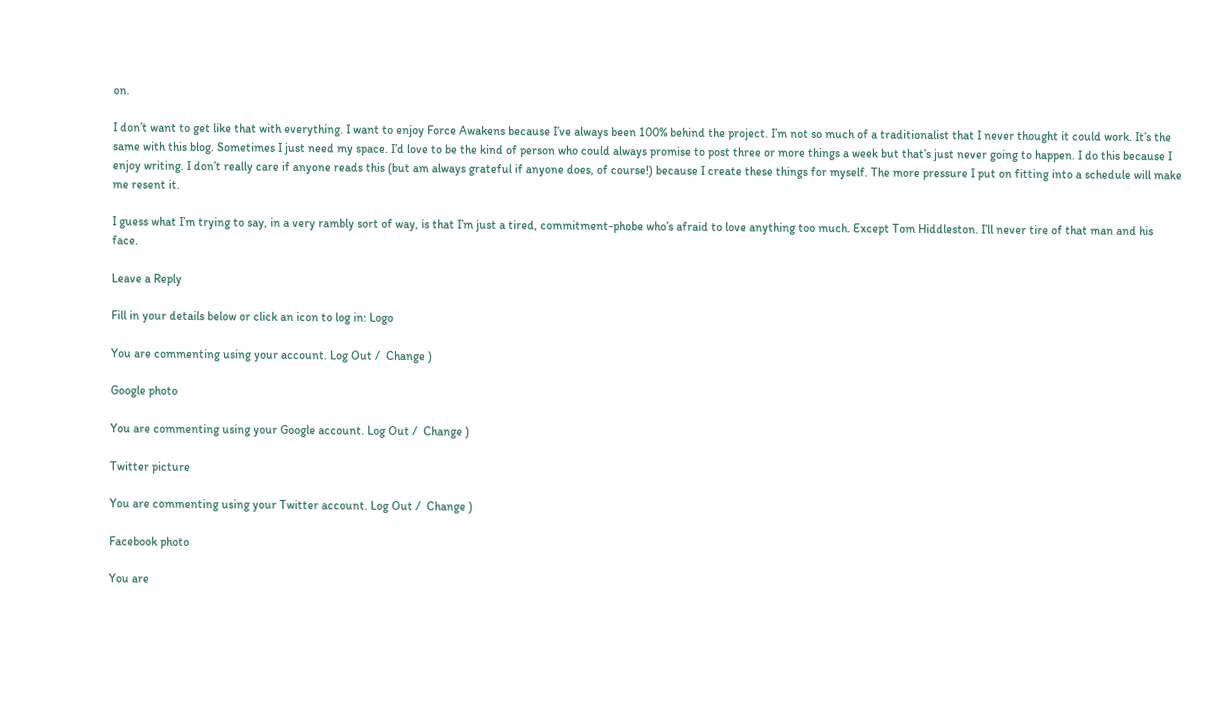on.

I don’t want to get like that with everything. I want to enjoy Force Awakens because I’ve always been 100% behind the project. I’m not so much of a traditionalist that I never thought it could work. It’s the same with this blog. Sometimes I just need my space. I’d love to be the kind of person who could always promise to post three or more things a week but that’s just never going to happen. I do this because I enjoy writing. I don’t really care if anyone reads this (but am always grateful if anyone does, of course!) because I create these things for myself. The more pressure I put on fitting into a schedule will make me resent it.

I guess what I’m trying to say, in a very rambly sort of way, is that I’m just a tired, commitment-phobe who’s afraid to love anything too much. Except Tom Hiddleston. I’ll never tire of that man and his face.

Leave a Reply

Fill in your details below or click an icon to log in: Logo

You are commenting using your account. Log Out /  Change )

Google photo

You are commenting using your Google account. Log Out /  Change )

Twitter picture

You are commenting using your Twitter account. Log Out /  Change )

Facebook photo

You are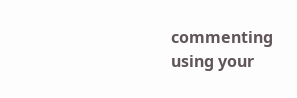commenting using your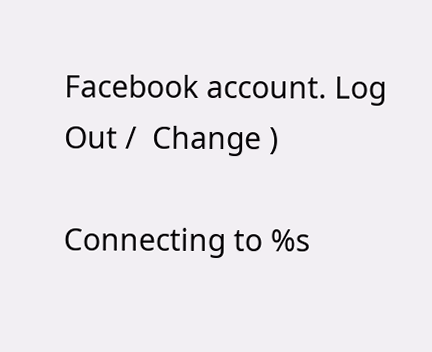Facebook account. Log Out /  Change )

Connecting to %s